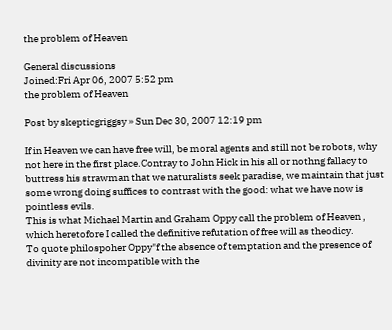the problem of Heaven

General discussions
Joined:Fri Apr 06, 2007 5:52 pm
the problem of Heaven

Post by skepticgriggsy » Sun Dec 30, 2007 12:19 pm

If in Heaven we can have free will, be moral agents and still not be robots, why not here in the first place.Contray to John Hick in his all or nothng fallacy to buttress his strawman that we naturalists seek paradise, we maintain that just some wrong doing suffices to contrast with the good: what we have now is pointless evils.
This is what Michael Martin and Graham Oppy call the problem of Heaven , which heretofore I called the definitive refutation of free will as theodicy.
To quote philospoher Oppy"f the absence of temptation and the presence of divinity are not incompatible with the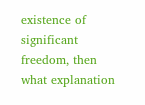existence of significant freedom, then what explanation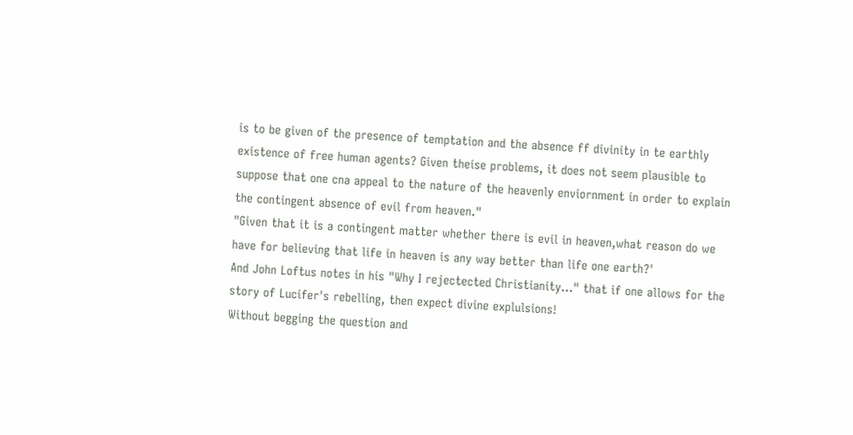is to be given of the presence of temptation and the absence ff divinity in te earthly existence of free human agents? Given theise problems, it does not seem plausible to suppose that one cna appeal to the nature of the heavenly enviornment in order to explain the contingent absence of evil from heaven."
"Given that it is a contingent matter whether there is evil in heaven,what reason do we have for believing that life in heaven is any way better than life one earth?'
And John Loftus notes in his "Why I rejectected Christianity..." that if one allows for the story of Lucifer's rebelling, then expect divine explulsions!
Without begging the question and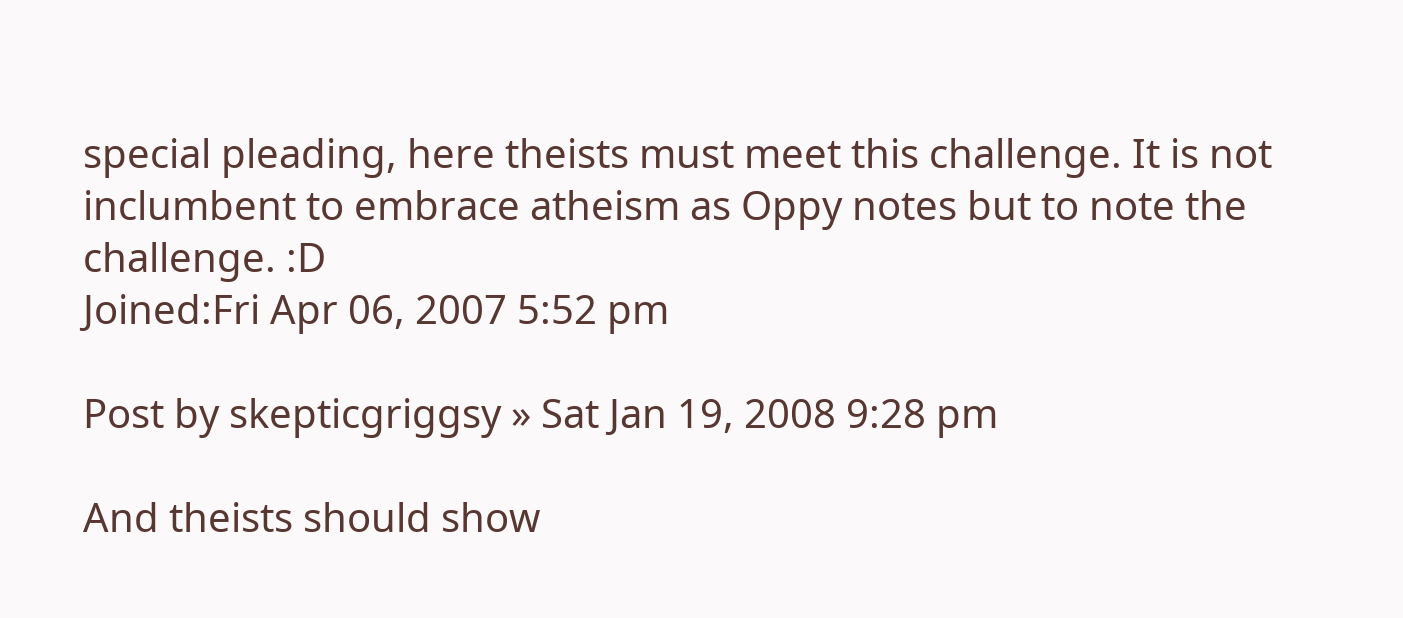special pleading, here theists must meet this challenge. It is not inclumbent to embrace atheism as Oppy notes but to note the challenge. :D
Joined:Fri Apr 06, 2007 5:52 pm

Post by skepticgriggsy » Sat Jan 19, 2008 9:28 pm

And theists should show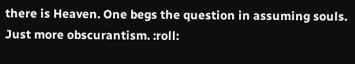there is Heaven. One begs the question in assuming souls. Just more obscurantism. :roll: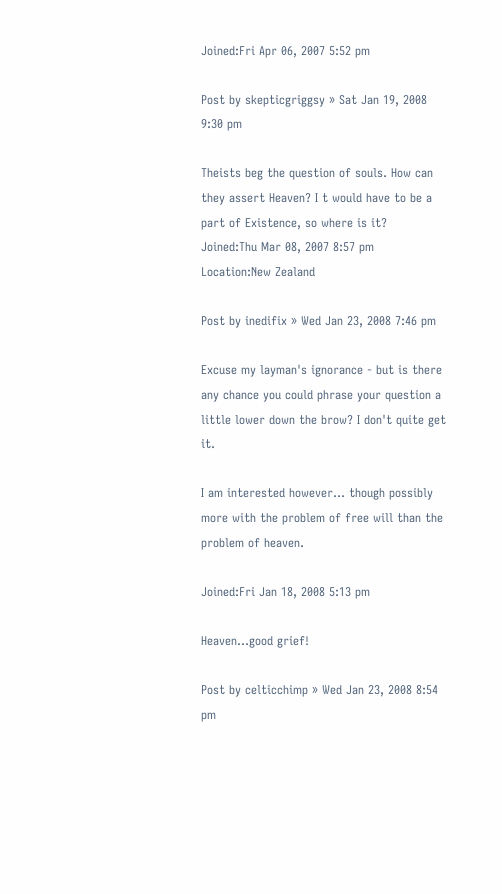Joined:Fri Apr 06, 2007 5:52 pm

Post by skepticgriggsy » Sat Jan 19, 2008 9:30 pm

Theists beg the question of souls. How can they assert Heaven? I t would have to be a part of Existence, so where is it?
Joined:Thu Mar 08, 2007 8:57 pm
Location:New Zealand

Post by inedifix » Wed Jan 23, 2008 7:46 pm

Excuse my layman's ignorance - but is there any chance you could phrase your question a little lower down the brow? I don't quite get it.

I am interested however... though possibly more with the problem of free will than the problem of heaven.

Joined:Fri Jan 18, 2008 5:13 pm

Heaven...good grief!

Post by celticchimp » Wed Jan 23, 2008 8:54 pm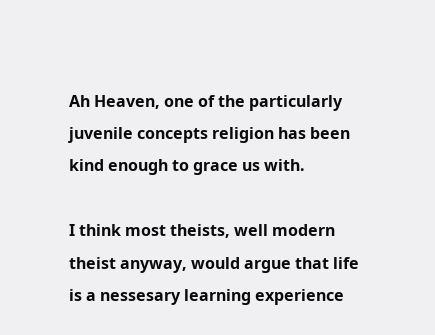Ah Heaven, one of the particularly juvenile concepts religion has been kind enough to grace us with.

I think most theists, well modern theist anyway, would argue that life is a nessesary learning experience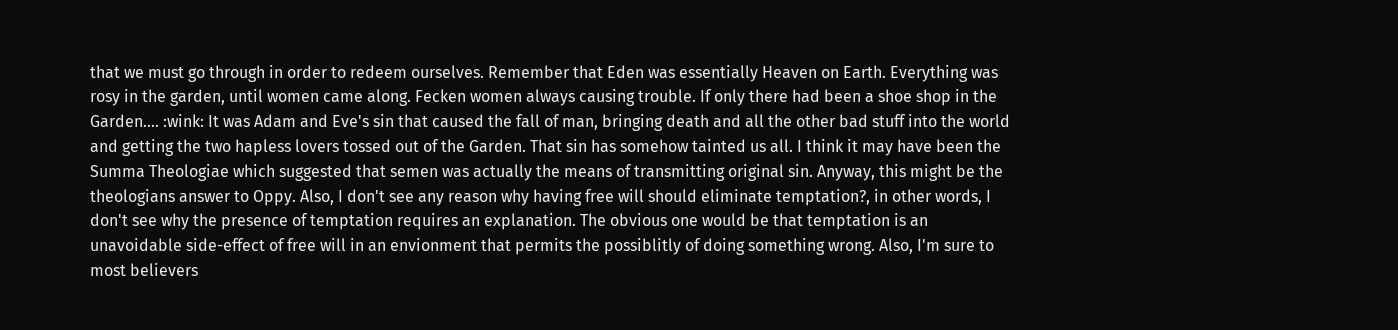that we must go through in order to redeem ourselves. Remember that Eden was essentially Heaven on Earth. Everything was rosy in the garden, until women came along. Fecken women always causing trouble. If only there had been a shoe shop in the Garden.... :wink: It was Adam and Eve's sin that caused the fall of man, bringing death and all the other bad stuff into the world and getting the two hapless lovers tossed out of the Garden. That sin has somehow tainted us all. I think it may have been the Summa Theologiae which suggested that semen was actually the means of transmitting original sin. Anyway, this might be the theologians answer to Oppy. Also, I don't see any reason why having free will should eliminate temptation?, in other words, I don't see why the presence of temptation requires an explanation. The obvious one would be that temptation is an unavoidable side-effect of free will in an envionment that permits the possiblitly of doing something wrong. Also, I'm sure to most believers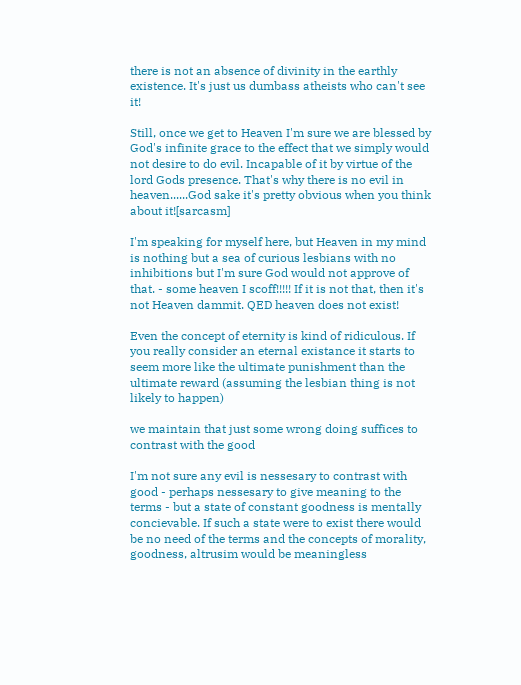there is not an absence of divinity in the earthly existence. It's just us dumbass atheists who can't see it!

Still, once we get to Heaven I'm sure we are blessed by God's infinite grace to the effect that we simply would not desire to do evil. Incapable of it by virtue of the lord Gods presence. That's why there is no evil in heaven......God sake it's pretty obvious when you think about it![sarcasm]

I'm speaking for myself here, but Heaven in my mind is nothing but a sea of curious lesbians with no inhibitions but I'm sure God would not approve of that. - some heaven I scoff!!!!! If it is not that, then it's not Heaven dammit. QED heaven does not exist!

Even the concept of eternity is kind of ridiculous. If you really consider an eternal existance it starts to seem more like the ultimate punishment than the ultimate reward (assuming the lesbian thing is not likely to happen)

we maintain that just some wrong doing suffices to contrast with the good

I'm not sure any evil is nessesary to contrast with good - perhaps nessesary to give meaning to the terms - but a state of constant goodness is mentally concievable. If such a state were to exist there would be no need of the terms and the concepts of morality, goodness, altrusim would be meaningless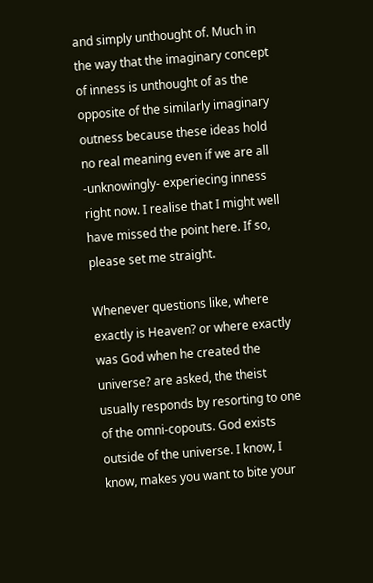and simply unthought of. Much in the way that the imaginary concept of inness is unthought of as the opposite of the similarly imaginary outness because these ideas hold no real meaning even if we are all -unknowingly- experiecing inness right now. I realise that I might well have missed the point here. If so, please set me straight.

Whenever questions like, where exactly is Heaven? or where exactly was God when he created the universe? are asked, the theist usually responds by resorting to one of the omni-copouts. God exists outside of the universe. I know, I know, makes you want to bite your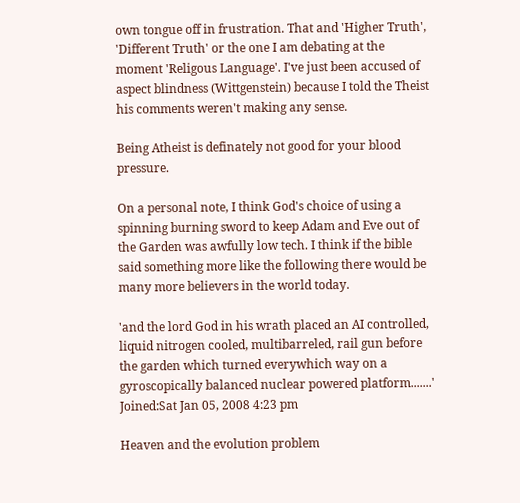own tongue off in frustration. That and 'Higher Truth', 'Different Truth' or the one I am debating at the moment 'Religous Language'. I've just been accused of aspect blindness (Wittgenstein) because I told the Theist his comments weren't making any sense.

Being Atheist is definately not good for your blood pressure.

On a personal note, I think God's choice of using a spinning burning sword to keep Adam and Eve out of the Garden was awfully low tech. I think if the bible said something more like the following there would be many more believers in the world today.

'and the lord God in his wrath placed an AI controlled, liquid nitrogen cooled, multibarreled, rail gun before the garden which turned everywhich way on a gyroscopically balanced nuclear powered platform.......'
Joined:Sat Jan 05, 2008 4:23 pm

Heaven and the evolution problem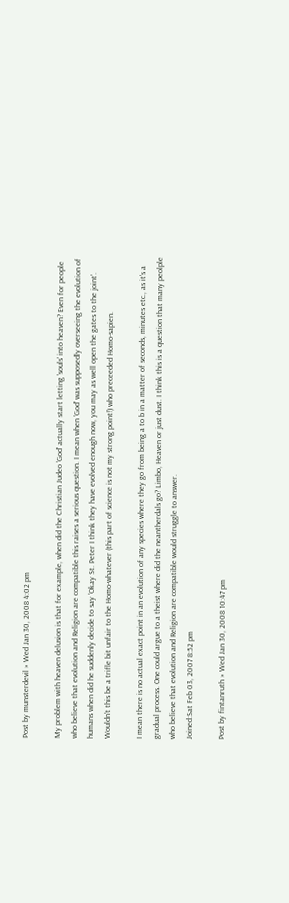Post by munsterdevil » Wed Jan 30, 2008 4:02 pm

My problem with heaven delusion is that for example, when did the Christian Judeo 'God' actually start letting 'souls' into heaven? Even for people who believe that evolution and Religion are compatible this raises a serious question. I mean when 'God' was supposedly overseeing the evolution of humans when did he suddenly decide to say 'Okay St. Peter I think they have evolved enough now, you may as well open the gates to the joint'. Wouldn't this be a trifle bit unfair to the Homo-whatever (this part of science is not my strong point!) who preceeded Homo-sapien.

I mean there is no actual exact point in an evolution of any species where they go from being a to b in a matter of seconds, minutes etc., as it's a gradual process. One could argue to a theist where did the neantherdals go? Limbo, Heaven or just dust. I think this is a question that many peolple who believe that evolution and Religion are compatible would struggle to answer.
Joined:Sat Feb 03, 2007 8:52 pm

Post by fintanruth » Wed Jan 30, 2008 10:47 pm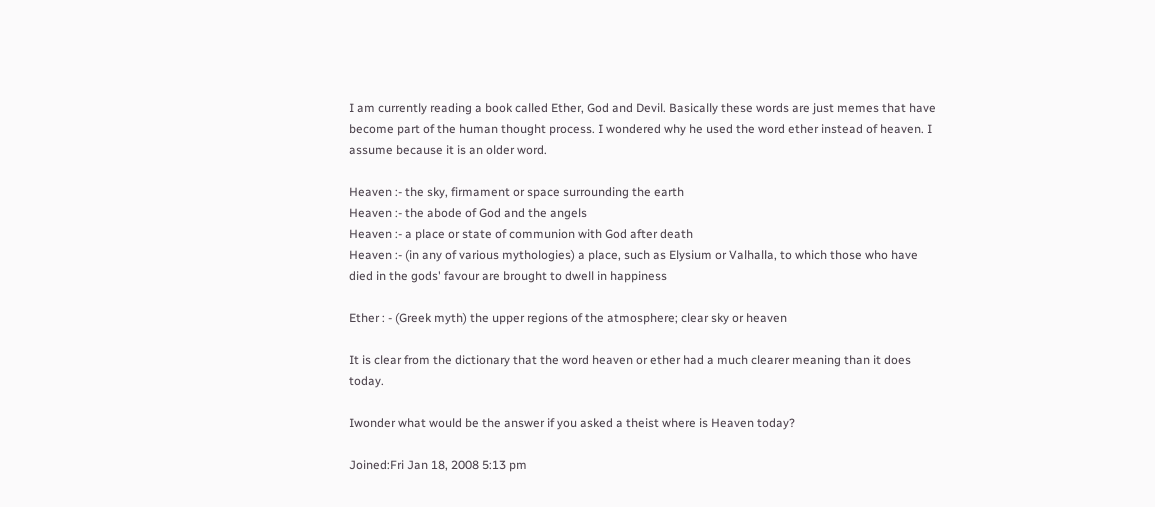I am currently reading a book called Ether, God and Devil. Basically these words are just memes that have become part of the human thought process. I wondered why he used the word ether instead of heaven. I assume because it is an older word.

Heaven :- the sky, firmament or space surrounding the earth
Heaven :- the abode of God and the angels
Heaven :- a place or state of communion with God after death
Heaven :- (in any of various mythologies) a place, such as Elysium or Valhalla, to which those who have died in the gods' favour are brought to dwell in happiness

Ether : - (Greek myth) the upper regions of the atmosphere; clear sky or heaven

It is clear from the dictionary that the word heaven or ether had a much clearer meaning than it does today.

Iwonder what would be the answer if you asked a theist where is Heaven today?

Joined:Fri Jan 18, 2008 5:13 pm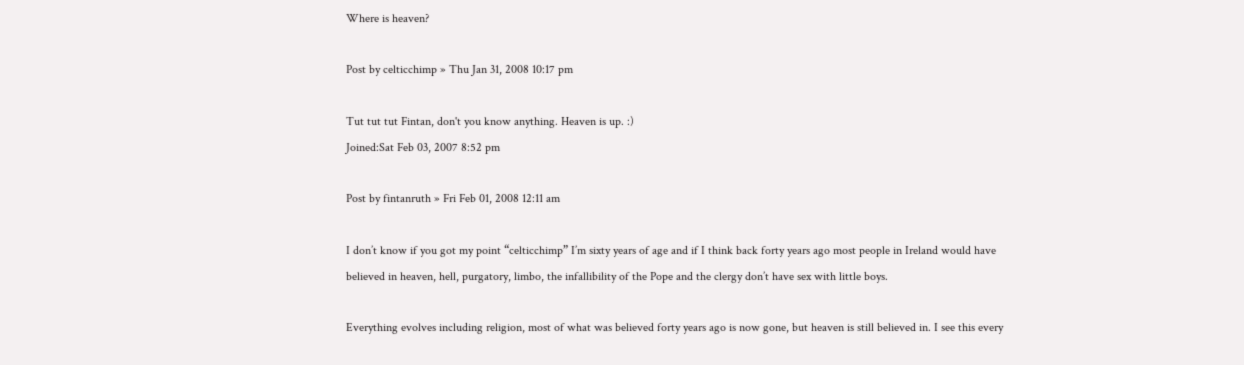Where is heaven?

Post by celticchimp » Thu Jan 31, 2008 10:17 pm

Tut tut tut Fintan, don't you know anything. Heaven is up. :)
Joined:Sat Feb 03, 2007 8:52 pm

Post by fintanruth » Fri Feb 01, 2008 12:11 am

I don’t know if you got my point “celticchimp” I’m sixty years of age and if I think back forty years ago most people in Ireland would have believed in heaven, hell, purgatory, limbo, the infallibility of the Pope and the clergy don’t have sex with little boys.

Everything evolves including religion, most of what was believed forty years ago is now gone, but heaven is still believed in. I see this every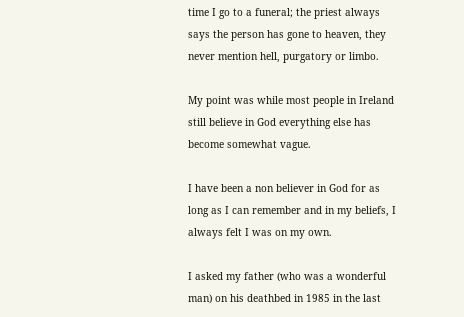time I go to a funeral; the priest always says the person has gone to heaven, they never mention hell, purgatory or limbo.

My point was while most people in Ireland still believe in God everything else has become somewhat vague.

I have been a non believer in God for as long as I can remember and in my beliefs, I always felt I was on my own.

I asked my father (who was a wonderful man) on his deathbed in 1985 in the last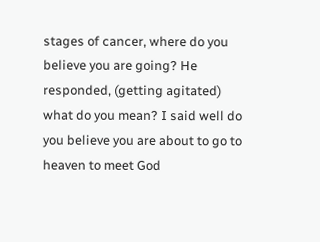stages of cancer, where do you believe you are going? He responded, (getting agitated) what do you mean? I said well do you believe you are about to go to heaven to meet God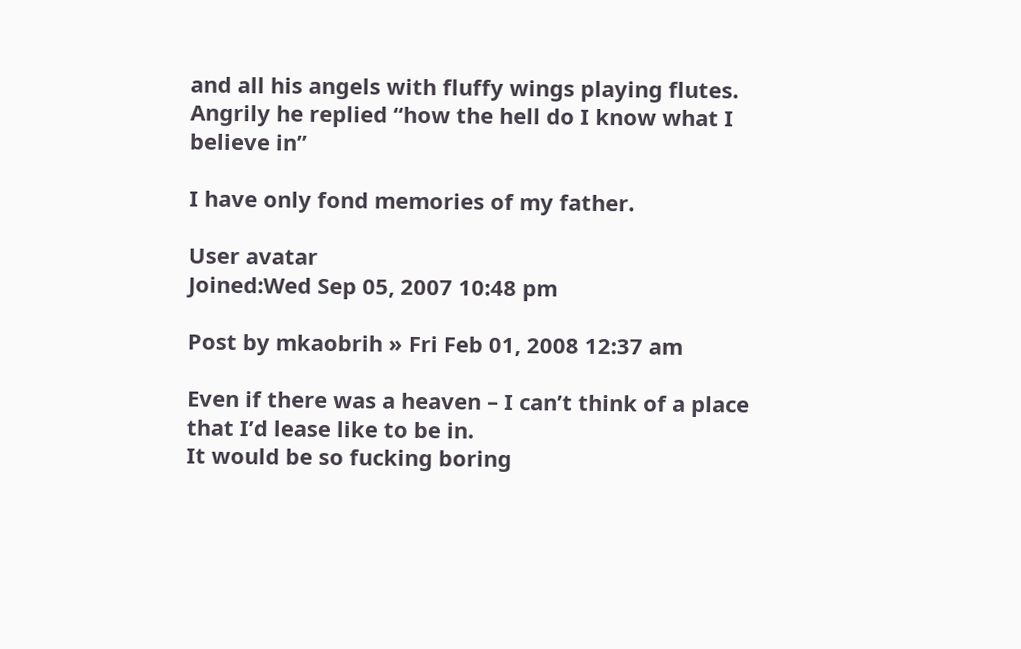and all his angels with fluffy wings playing flutes. Angrily he replied “how the hell do I know what I believe in”

I have only fond memories of my father.

User avatar
Joined:Wed Sep 05, 2007 10:48 pm

Post by mkaobrih » Fri Feb 01, 2008 12:37 am

Even if there was a heaven – I can’t think of a place that I’d lease like to be in.
It would be so fucking boring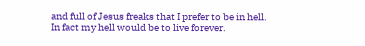and full of Jesus freaks that I prefer to be in hell.
In fact my hell would be to live forever.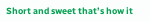Short and sweet that’s how it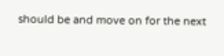should be and move on for the next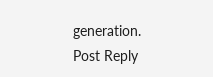generation.
Post Reply